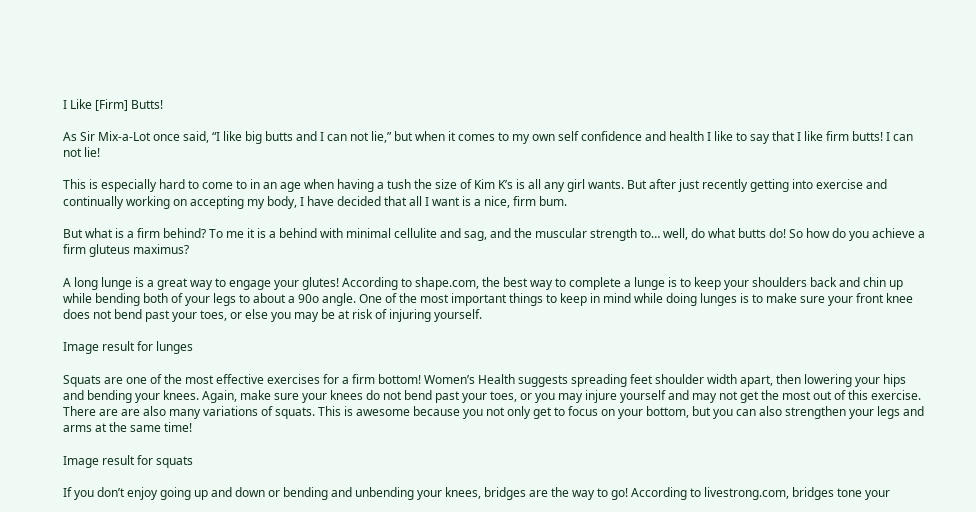I Like [Firm] Butts!

As Sir Mix-a-Lot once said, “I like big butts and I can not lie,” but when it comes to my own self confidence and health I like to say that I like firm butts! I can not lie!

This is especially hard to come to in an age when having a tush the size of Kim K’s is all any girl wants. But after just recently getting into exercise and continually working on accepting my body, I have decided that all I want is a nice, firm bum.

But what is a firm behind? To me it is a behind with minimal cellulite and sag, and the muscular strength to… well, do what butts do! So how do you achieve a firm gluteus maximus?

A long lunge is a great way to engage your glutes! According to shape.com, the best way to complete a lunge is to keep your shoulders back and chin up while bending both of your legs to about a 90o angle. One of the most important things to keep in mind while doing lunges is to make sure your front knee does not bend past your toes, or else you may be at risk of injuring yourself.

Image result for lunges

Squats are one of the most effective exercises for a firm bottom! Women’s Health suggests spreading feet shoulder width apart, then lowering your hips and bending your knees. Again, make sure your knees do not bend past your toes, or you may injure yourself and may not get the most out of this exercise. There are are also many variations of squats. This is awesome because you not only get to focus on your bottom, but you can also strengthen your legs and arms at the same time!

Image result for squats

If you don’t enjoy going up and down or bending and unbending your knees, bridges are the way to go! According to livestrong.com, bridges tone your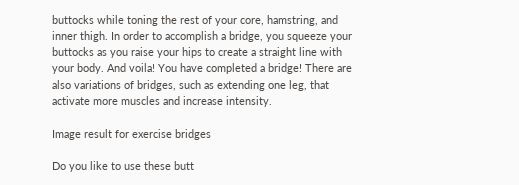buttocks while toning the rest of your core, hamstring, and inner thigh. In order to accomplish a bridge, you squeeze your buttocks as you raise your hips to create a straight line with your body. And voila! You have completed a bridge! There are also variations of bridges, such as extending one leg, that activate more muscles and increase intensity.

Image result for exercise bridges

Do you like to use these butt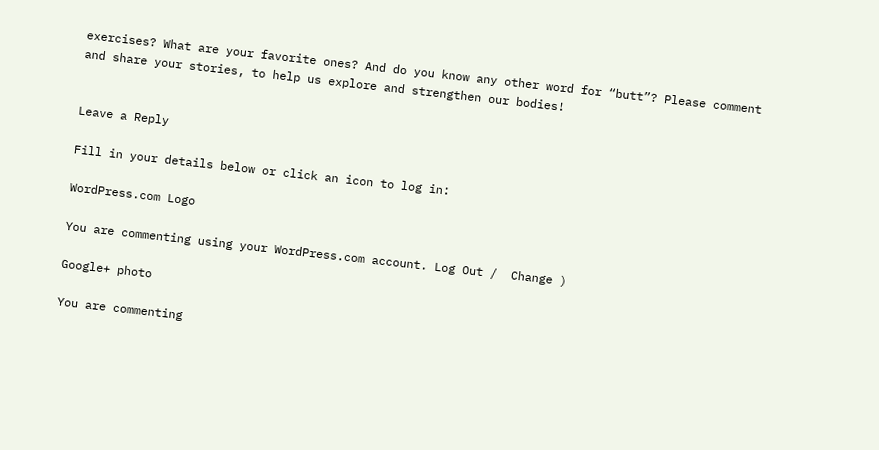exercises? What are your favorite ones? And do you know any other word for “butt”? Please comment and share your stories, to help us explore and strengthen our bodies!


Leave a Reply

Fill in your details below or click an icon to log in:

WordPress.com Logo

You are commenting using your WordPress.com account. Log Out /  Change )

Google+ photo

You are commenting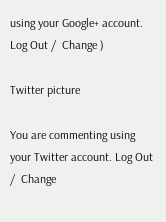using your Google+ account. Log Out /  Change )

Twitter picture

You are commenting using your Twitter account. Log Out /  Change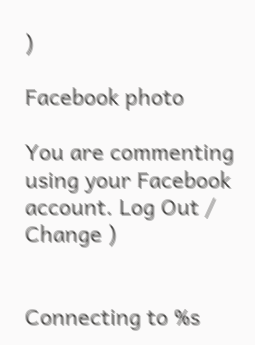)

Facebook photo

You are commenting using your Facebook account. Log Out /  Change )


Connecting to %s